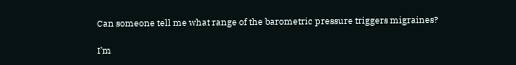Can someone tell me what range of the barometric pressure triggers migraines?

I’m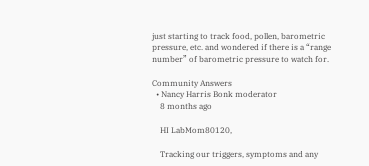just starting to track food, pollen, barometric pressure, etc. and wondered if there is a “range number” of barometric pressure to watch for.

Community Answers
  • Nancy Harris Bonk moderator
    8 months ago

    HI LabMom80120,

    Tracking our triggers, symptoms and any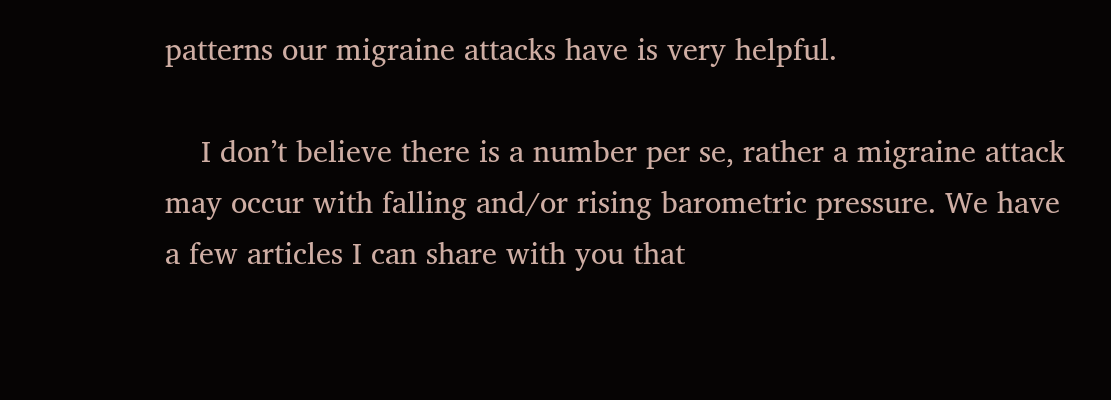patterns our migraine attacks have is very helpful.

    I don’t believe there is a number per se, rather a migraine attack may occur with falling and/or rising barometric pressure. We have a few articles I can share with you that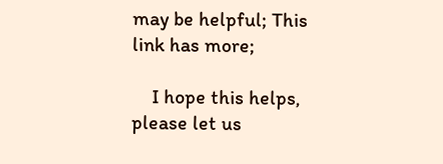may be helpful; This link has more;

    I hope this helps, please let us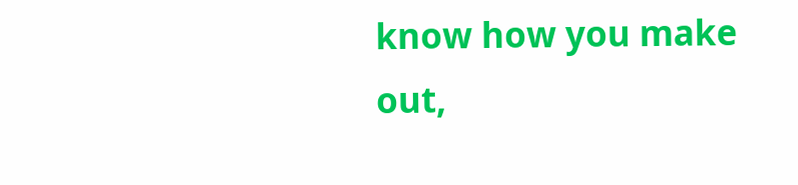know how you make out,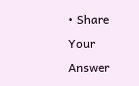• Share Your Answer